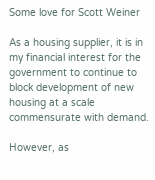Some love for Scott Weiner

As a housing supplier, it is in my financial interest for the government to continue to block development of new housing at a scale commensurate with demand.

However, as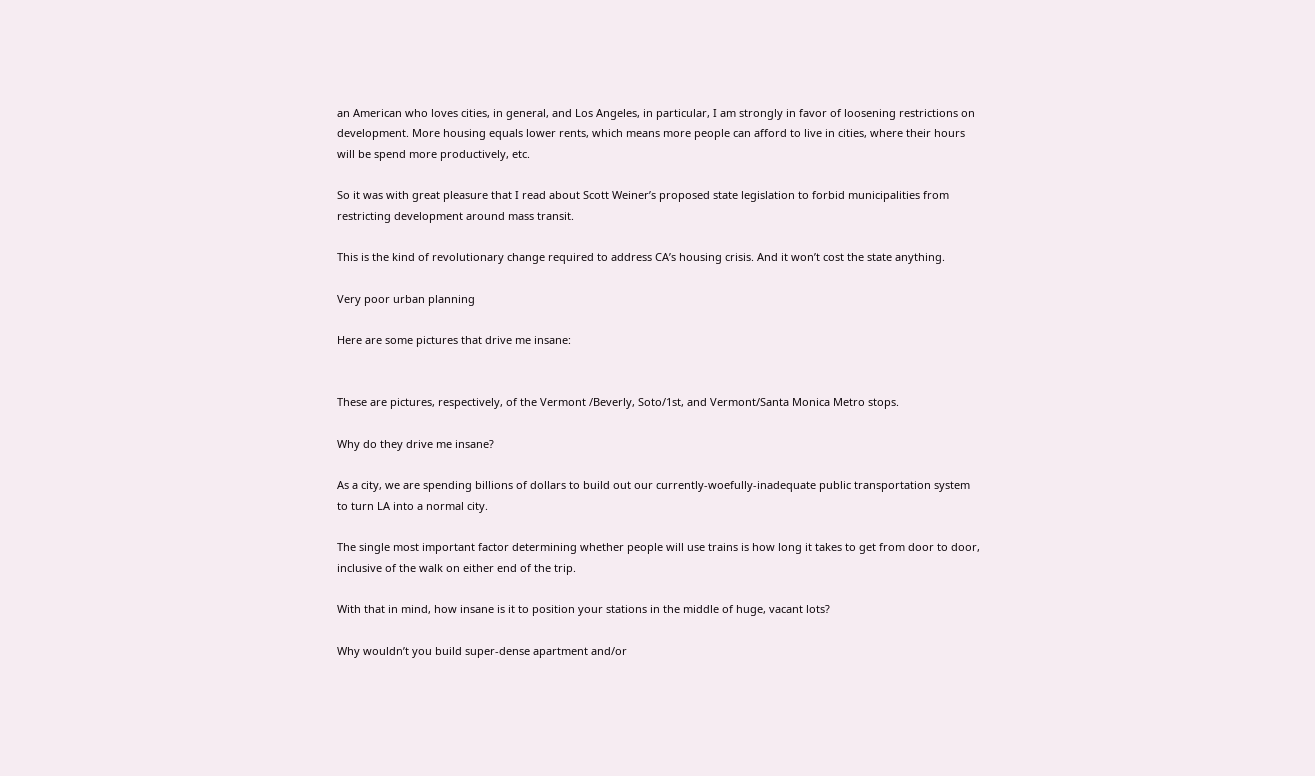an American who loves cities, in general, and Los Angeles, in particular, I am strongly in favor of loosening restrictions on development. More housing equals lower rents, which means more people can afford to live in cities, where their hours will be spend more productively, etc.

So it was with great pleasure that I read about Scott Weiner’s proposed state legislation to forbid municipalities from restricting development around mass transit.

This is the kind of revolutionary change required to address CA’s housing crisis. And it won’t cost the state anything.

Very poor urban planning

Here are some pictures that drive me insane:


These are pictures, respectively, of the Vermont /Beverly, Soto/1st, and Vermont/Santa Monica Metro stops.

Why do they drive me insane?

As a city, we are spending billions of dollars to build out our currently-woefully-inadequate public transportation system to turn LA into a normal city.

The single most important factor determining whether people will use trains is how long it takes to get from door to door, inclusive of the walk on either end of the trip.

With that in mind, how insane is it to position your stations in the middle of huge, vacant lots?

Why wouldn’t you build super-dense apartment and/or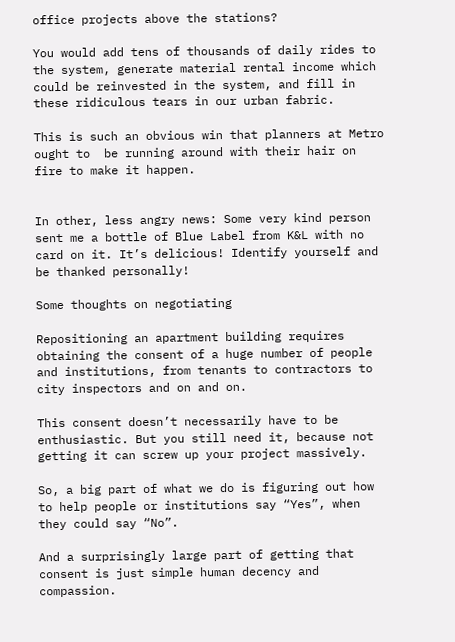office projects above the stations?

You would add tens of thousands of daily rides to the system, generate material rental income which could be reinvested in the system, and fill in these ridiculous tears in our urban fabric.

This is such an obvious win that planners at Metro ought to  be running around with their hair on fire to make it happen.


In other, less angry news: Some very kind person sent me a bottle of Blue Label from K&L with no card on it. It’s delicious! Identify yourself and be thanked personally!

Some thoughts on negotiating

Repositioning an apartment building requires obtaining the consent of a huge number of people and institutions, from tenants to contractors to city inspectors and on and on.

This consent doesn’t necessarily have to be enthusiastic. But you still need it, because not getting it can screw up your project massively.

So, a big part of what we do is figuring out how to help people or institutions say “Yes”, when they could say “No”.

And a surprisingly large part of getting that consent is just simple human decency and compassion.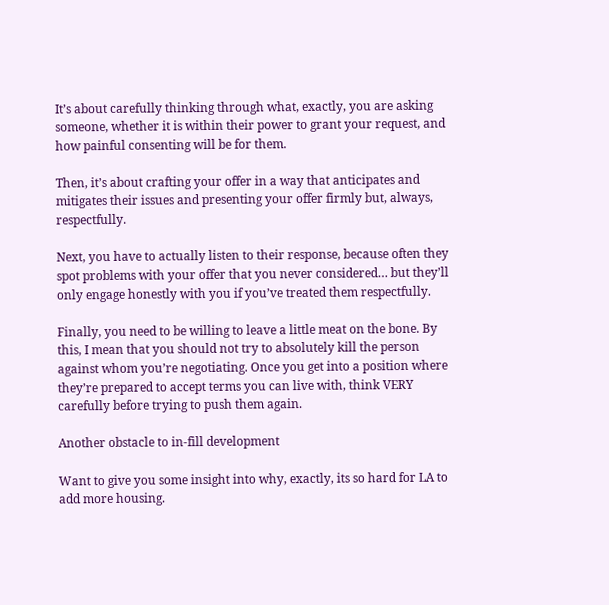It’s about carefully thinking through what, exactly, you are asking someone, whether it is within their power to grant your request, and how painful consenting will be for them.

Then, it’s about crafting your offer in a way that anticipates and mitigates their issues and presenting your offer firmly but, always, respectfully.

Next, you have to actually listen to their response, because often they spot problems with your offer that you never considered… but they’ll only engage honestly with you if you’ve treated them respectfully.

Finally, you need to be willing to leave a little meat on the bone. By this, I mean that you should not try to absolutely kill the person against whom you’re negotiating. Once you get into a position where they’re prepared to accept terms you can live with, think VERY carefully before trying to push them again.

Another obstacle to in-fill development

Want to give you some insight into why, exactly, its so hard for LA to add more housing.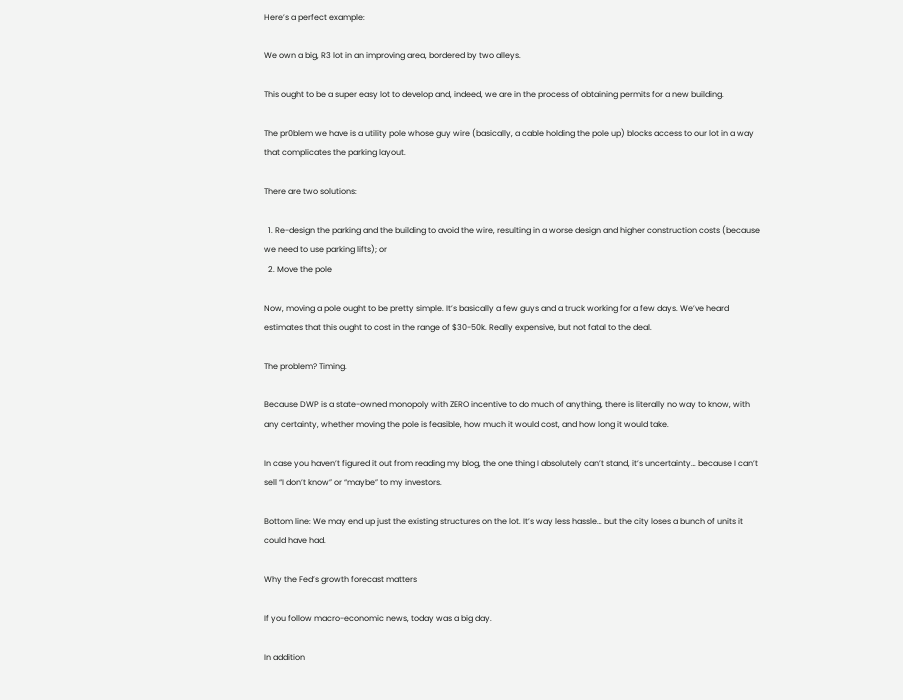Here’s a perfect example:

We own a big, R3 lot in an improving area, bordered by two alleys.

This ought to be a super easy lot to develop and, indeed, we are in the process of obtaining permits for a new building.

The pr0blem we have is a utility pole whose guy wire (basically, a cable holding the pole up) blocks access to our lot in a way that complicates the parking layout.

There are two solutions:

  1. Re-design the parking and the building to avoid the wire, resulting in a worse design and higher construction costs (because we need to use parking lifts); or
  2. Move the pole

Now, moving a pole ought to be pretty simple. It’s basically a few guys and a truck working for a few days. We’ve heard estimates that this ought to cost in the range of $30-50k. Really expensive, but not fatal to the deal.

The problem? Timing.

Because DWP is a state-owned monopoly with ZERO incentive to do much of anything, there is literally no way to know, with any certainty, whether moving the pole is feasible, how much it would cost, and how long it would take.

In case you haven’t figured it out from reading my blog, the one thing I absolutely can’t stand, it’s uncertainty… because I can’t sell “I don’t know” or “maybe” to my investors.

Bottom line: We may end up just the existing structures on the lot. It’s way less hassle… but the city loses a bunch of units it could have had.

Why the Fed’s growth forecast matters

If you follow macro-economic news, today was a big day.

In addition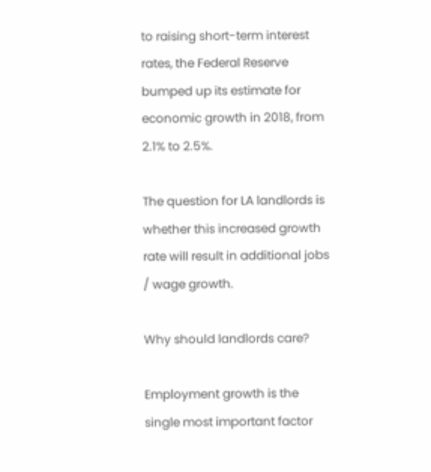to raising short-term interest rates, the Federal Reserve bumped up its estimate for economic growth in 2018, from 2.1% to 2.5%.

The question for LA landlords is whether this increased growth rate will result in additional jobs / wage growth.

Why should landlords care?

Employment growth is the single most important factor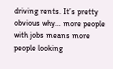driving rents. It’s pretty obvious why… more people with jobs means more people looking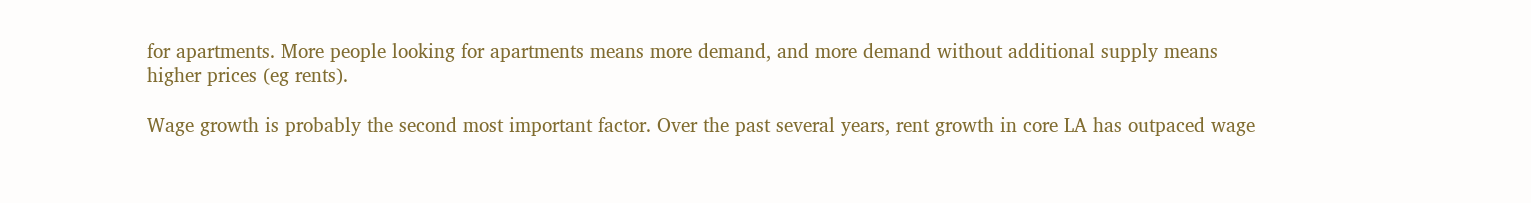for apartments. More people looking for apartments means more demand, and more demand without additional supply means higher prices (eg rents).

Wage growth is probably the second most important factor. Over the past several years, rent growth in core LA has outpaced wage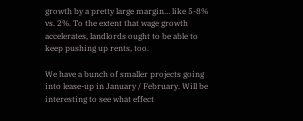growth by a pretty large margin… like 5-8% vs. 2%. To the extent that wage growth accelerates, landlords ought to be able to keep pushing up rents, too.

We have a bunch of smaller projects going into lease-up in January / February. Will be interesting to see what effect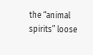the “animal spirits” loose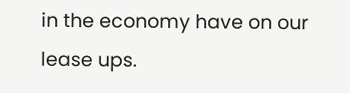in the economy have on our lease ups.